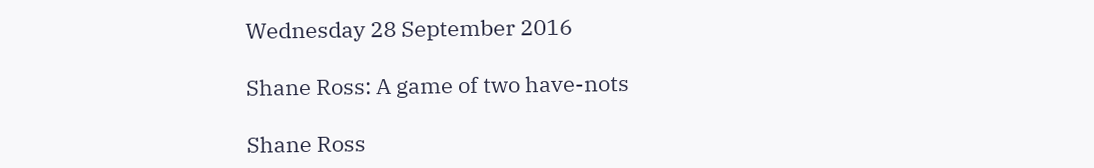Wednesday 28 September 2016

Shane Ross: A game of two have-nots

Shane Ross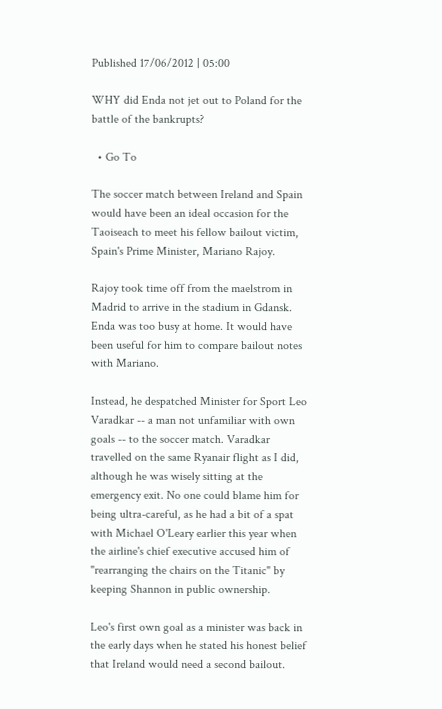Published 17/06/2012 | 05:00

WHY did Enda not jet out to Poland for the battle of the bankrupts?

  • Go To

The soccer match between Ireland and Spain would have been an ideal occasion for the Taoiseach to meet his fellow bailout victim, Spain's Prime Minister, Mariano Rajoy.

Rajoy took time off from the maelstrom in Madrid to arrive in the stadium in Gdansk. Enda was too busy at home. It would have been useful for him to compare bailout notes with Mariano.

Instead, he despatched Minister for Sport Leo Varadkar -- a man not unfamiliar with own goals -- to the soccer match. Varadkar travelled on the same Ryanair flight as I did, although he was wisely sitting at the emergency exit. No one could blame him for being ultra-careful, as he had a bit of a spat with Michael O'Leary earlier this year when the airline's chief executive accused him of "rearranging the chairs on the Titanic" by keeping Shannon in public ownership.

Leo's first own goal as a minister was back in the early days when he stated his honest belief that Ireland would need a second bailout.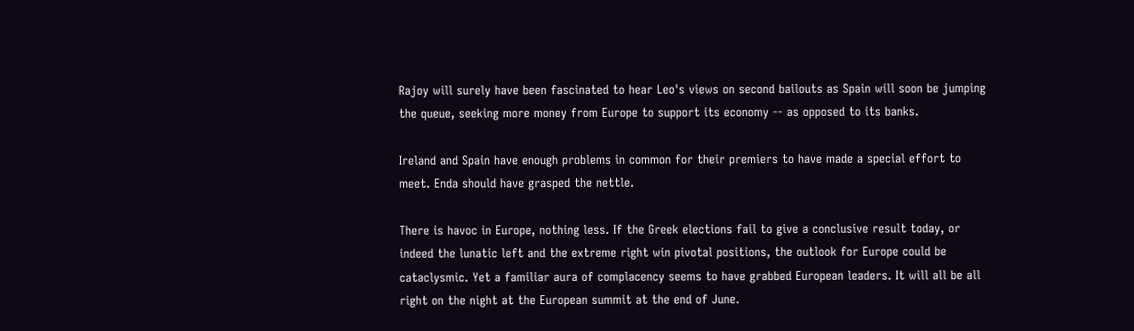Rajoy will surely have been fascinated to hear Leo's views on second bailouts as Spain will soon be jumping the queue, seeking more money from Europe to support its economy -- as opposed to its banks.

Ireland and Spain have enough problems in common for their premiers to have made a special effort to meet. Enda should have grasped the nettle.

There is havoc in Europe, nothing less. If the Greek elections fail to give a conclusive result today, or indeed the lunatic left and the extreme right win pivotal positions, the outlook for Europe could be cataclysmic. Yet a familiar aura of complacency seems to have grabbed European leaders. It will all be all right on the night at the European summit at the end of June.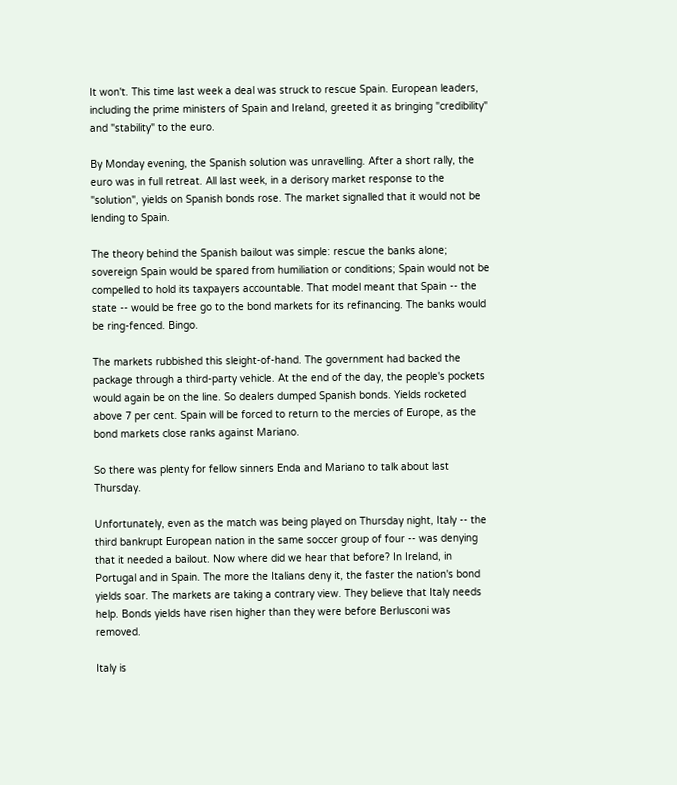It won't. This time last week a deal was struck to rescue Spain. European leaders, including the prime ministers of Spain and Ireland, greeted it as bringing "credibility" and "stability" to the euro.

By Monday evening, the Spanish solution was unravelling. After a short rally, the euro was in full retreat. All last week, in a derisory market response to the "solution", yields on Spanish bonds rose. The market signalled that it would not be lending to Spain.

The theory behind the Spanish bailout was simple: rescue the banks alone; sovereign Spain would be spared from humiliation or conditions; Spain would not be compelled to hold its taxpayers accountable. That model meant that Spain -- the state -- would be free go to the bond markets for its refinancing. The banks would be ring-fenced. Bingo.

The markets rubbished this sleight-of-hand. The government had backed the package through a third-party vehicle. At the end of the day, the people's pockets would again be on the line. So dealers dumped Spanish bonds. Yields rocketed above 7 per cent. Spain will be forced to return to the mercies of Europe, as the bond markets close ranks against Mariano.

So there was plenty for fellow sinners Enda and Mariano to talk about last Thursday.

Unfortunately, even as the match was being played on Thursday night, Italy -- the third bankrupt European nation in the same soccer group of four -- was denying that it needed a bailout. Now where did we hear that before? In Ireland, in Portugal and in Spain. The more the Italians deny it, the faster the nation's bond yields soar. The markets are taking a contrary view. They believe that Italy needs help. Bonds yields have risen higher than they were before Berlusconi was removed.

Italy is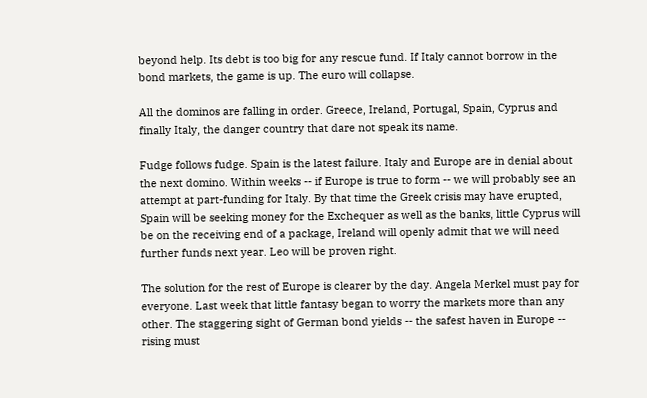beyond help. Its debt is too big for any rescue fund. If Italy cannot borrow in the bond markets, the game is up. The euro will collapse.

All the dominos are falling in order. Greece, Ireland, Portugal, Spain, Cyprus and finally Italy, the danger country that dare not speak its name.

Fudge follows fudge. Spain is the latest failure. Italy and Europe are in denial about the next domino. Within weeks -- if Europe is true to form -- we will probably see an attempt at part-funding for Italy. By that time the Greek crisis may have erupted, Spain will be seeking money for the Exchequer as well as the banks, little Cyprus will be on the receiving end of a package, Ireland will openly admit that we will need further funds next year. Leo will be proven right.

The solution for the rest of Europe is clearer by the day. Angela Merkel must pay for everyone. Last week that little fantasy began to worry the markets more than any other. The staggering sight of German bond yields -- the safest haven in Europe -- rising must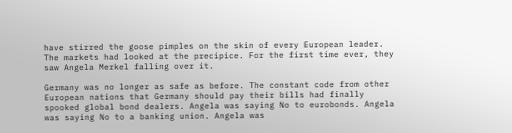have stirred the goose pimples on the skin of every European leader. The markets had looked at the precipice. For the first time ever, they saw Angela Merkel falling over it.

Germany was no longer as safe as before. The constant code from other European nations that Germany should pay their bills had finally spooked global bond dealers. Angela was saying No to eurobonds. Angela was saying No to a banking union. Angela was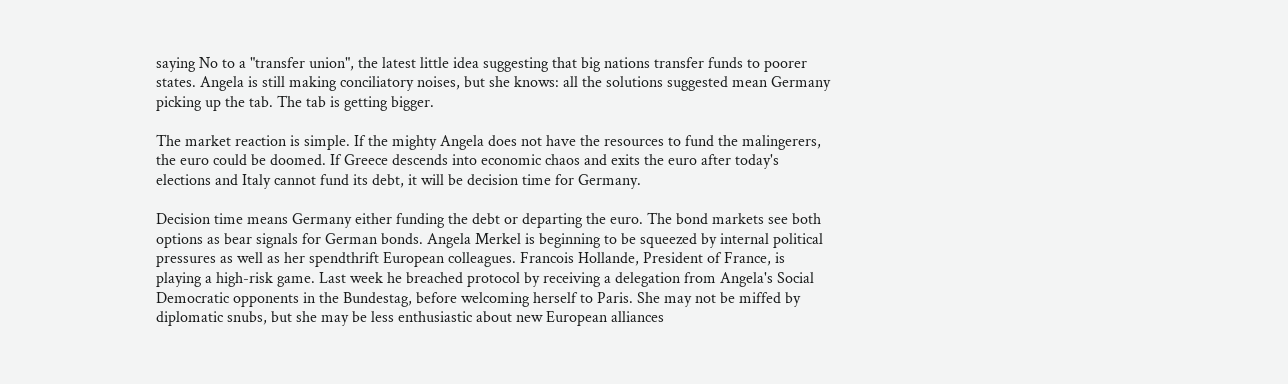saying No to a "transfer union", the latest little idea suggesting that big nations transfer funds to poorer states. Angela is still making conciliatory noises, but she knows: all the solutions suggested mean Germany picking up the tab. The tab is getting bigger.

The market reaction is simple. If the mighty Angela does not have the resources to fund the malingerers, the euro could be doomed. If Greece descends into economic chaos and exits the euro after today's elections and Italy cannot fund its debt, it will be decision time for Germany.

Decision time means Germany either funding the debt or departing the euro. The bond markets see both options as bear signals for German bonds. Angela Merkel is beginning to be squeezed by internal political pressures as well as her spendthrift European colleagues. Francois Hollande, President of France, is playing a high-risk game. Last week he breached protocol by receiving a delegation from Angela's Social Democratic opponents in the Bundestag, before welcoming herself to Paris. She may not be miffed by diplomatic snubs, but she may be less enthusiastic about new European alliances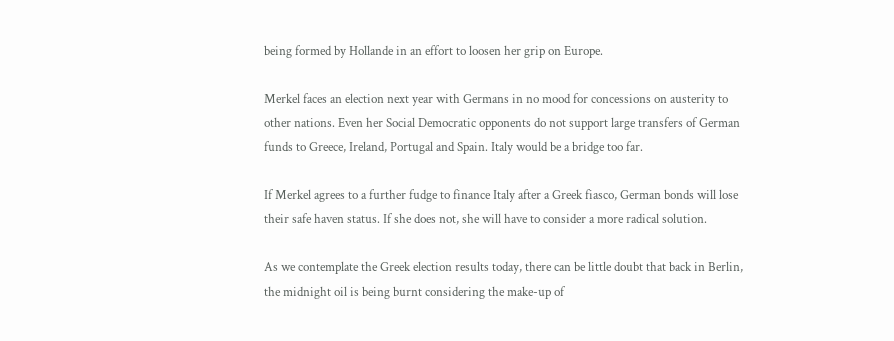being formed by Hollande in an effort to loosen her grip on Europe.

Merkel faces an election next year with Germans in no mood for concessions on austerity to other nations. Even her Social Democratic opponents do not support large transfers of German funds to Greece, Ireland, Portugal and Spain. Italy would be a bridge too far.

If Merkel agrees to a further fudge to finance Italy after a Greek fiasco, German bonds will lose their safe haven status. If she does not, she will have to consider a more radical solution.

As we contemplate the Greek election results today, there can be little doubt that back in Berlin, the midnight oil is being burnt considering the make-up of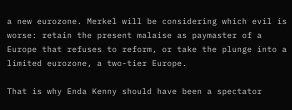a new eurozone. Merkel will be considering which evil is worse: retain the present malaise as paymaster of a Europe that refuses to reform, or take the plunge into a limited eurozone, a two-tier Europe.

That is why Enda Kenny should have been a spectator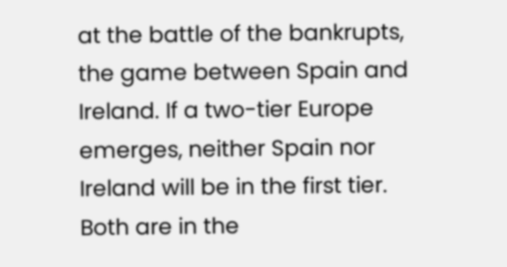at the battle of the bankrupts, the game between Spain and Ireland. If a two-tier Europe emerges, neither Spain nor Ireland will be in the first tier. Both are in the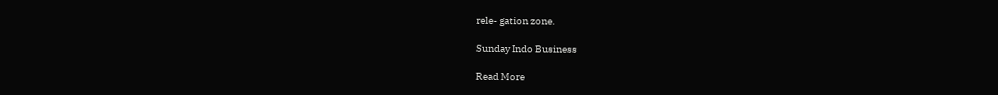rele- gation zone.

Sunday Indo Business

Read More